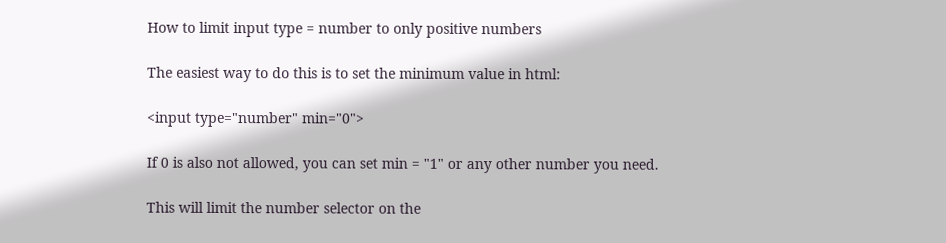How to limit input type = number to only positive numbers

The easiest way to do this is to set the minimum value in html:

<input type="number" min="0">

If 0 is also not allowed, you can set min = "1" or any other number you need.

This will limit the number selector on the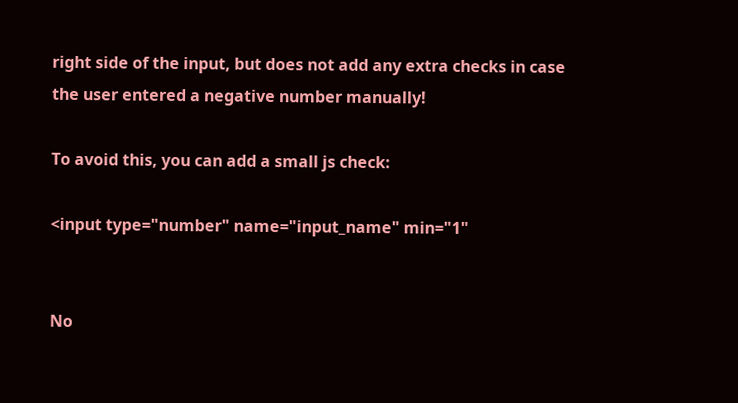right side of the input, but does not add any extra checks in case the user entered a negative number manually!

To avoid this, you can add a small js check:

<input type="number" name="input_name" min="1"


No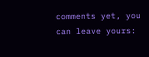comments yet, you can leave yours: